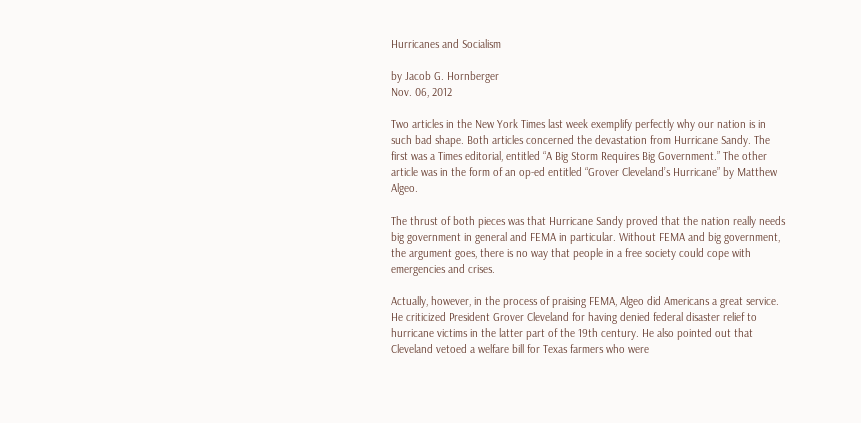Hurricanes and Socialism

by Jacob G. Hornberger
Nov. 06, 2012

Two articles in the New York Times last week exemplify perfectly why our nation is in such bad shape. Both articles concerned the devastation from Hurricane Sandy. The first was a Times editorial, entitled “A Big Storm Requires Big Government.” The other article was in the form of an op-ed entitled “Grover Cleveland’s Hurricane” by Matthew Algeo.

The thrust of both pieces was that Hurricane Sandy proved that the nation really needs big government in general and FEMA in particular. Without FEMA and big government, the argument goes, there is no way that people in a free society could cope with emergencies and crises.

Actually, however, in the process of praising FEMA, Algeo did Americans a great service. He criticized President Grover Cleveland for having denied federal disaster relief to hurricane victims in the latter part of the 19th century. He also pointed out that Cleveland vetoed a welfare bill for Texas farmers who were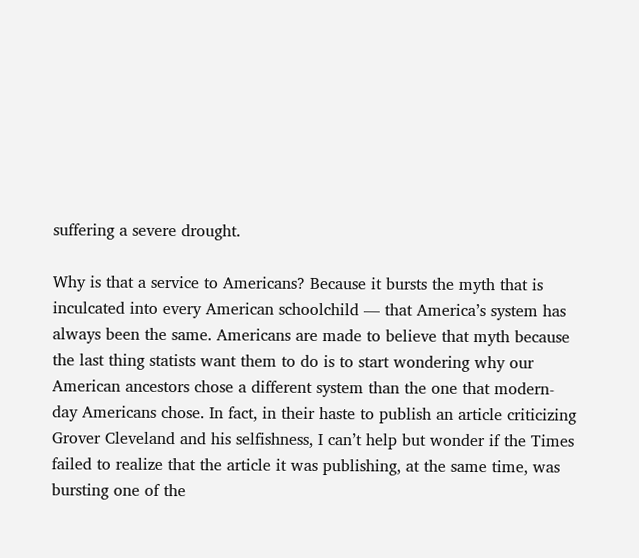suffering a severe drought.

Why is that a service to Americans? Because it bursts the myth that is inculcated into every American schoolchild — that America’s system has always been the same. Americans are made to believe that myth because the last thing statists want them to do is to start wondering why our American ancestors chose a different system than the one that modern-day Americans chose. In fact, in their haste to publish an article criticizing Grover Cleveland and his selfishness, I can’t help but wonder if the Times failed to realize that the article it was publishing, at the same time, was bursting one of the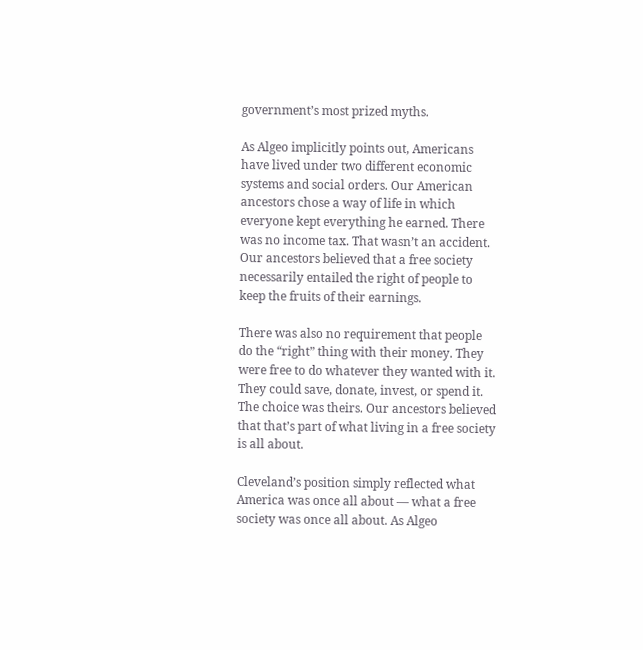government’s most prized myths.

As Algeo implicitly points out, Americans have lived under two different economic systems and social orders. Our American ancestors chose a way of life in which everyone kept everything he earned. There was no income tax. That wasn’t an accident. Our ancestors believed that a free society necessarily entailed the right of people to keep the fruits of their earnings.

There was also no requirement that people do the “right” thing with their money. They were free to do whatever they wanted with it. They could save, donate, invest, or spend it. The choice was theirs. Our ancestors believed that that’s part of what living in a free society is all about.

Cleveland’s position simply reflected what America was once all about — what a free society was once all about. As Algeo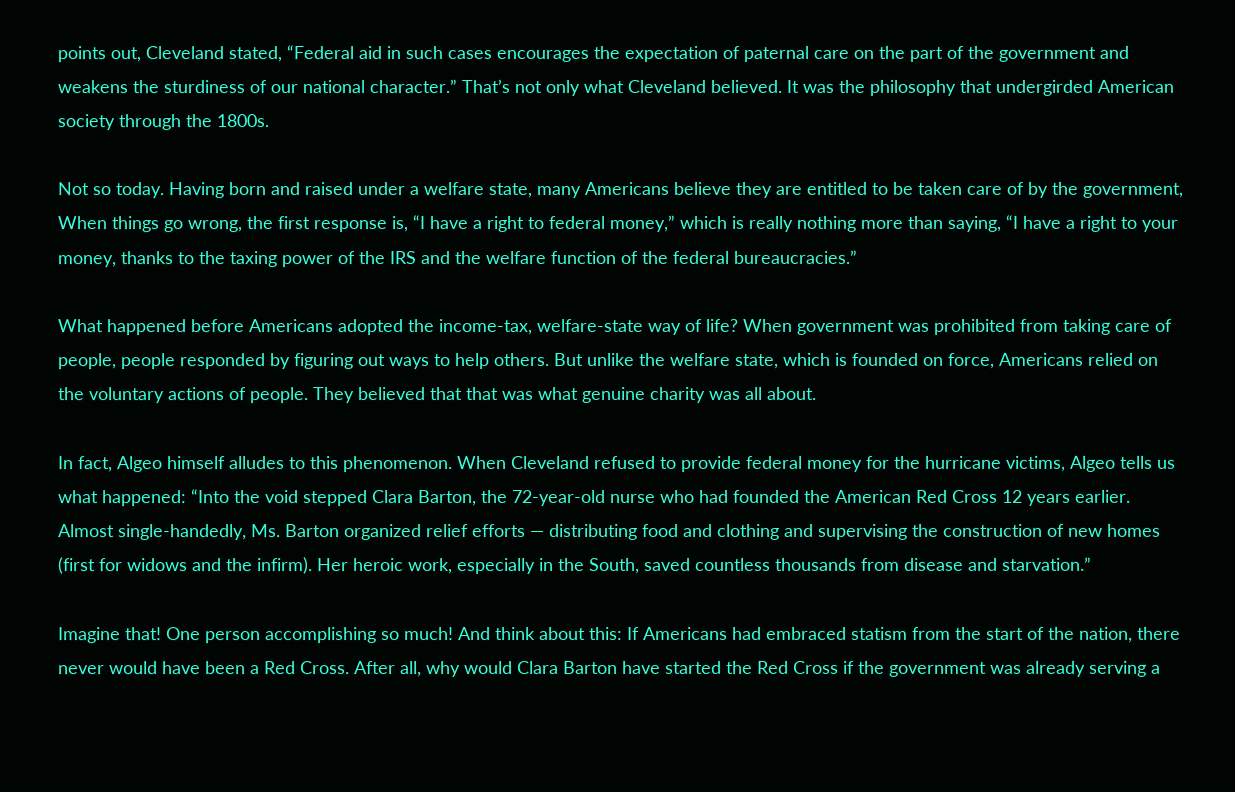points out, Cleveland stated, “Federal aid in such cases encourages the expectation of paternal care on the part of the government and weakens the sturdiness of our national character.” That’s not only what Cleveland believed. It was the philosophy that undergirded American society through the 1800s.

Not so today. Having born and raised under a welfare state, many Americans believe they are entitled to be taken care of by the government, When things go wrong, the first response is, “I have a right to federal money,” which is really nothing more than saying, “I have a right to your money, thanks to the taxing power of the IRS and the welfare function of the federal bureaucracies.”

What happened before Americans adopted the income-tax, welfare-state way of life? When government was prohibited from taking care of people, people responded by figuring out ways to help others. But unlike the welfare state, which is founded on force, Americans relied on the voluntary actions of people. They believed that that was what genuine charity was all about.

In fact, Algeo himself alludes to this phenomenon. When Cleveland refused to provide federal money for the hurricane victims, Algeo tells us what happened: “Into the void stepped Clara Barton, the 72-year-old nurse who had founded the American Red Cross 12 years earlier. Almost single-handedly, Ms. Barton organized relief efforts — distributing food and clothing and supervising the construction of new homes (first for widows and the infirm). Her heroic work, especially in the South, saved countless thousands from disease and starvation.”

Imagine that! One person accomplishing so much! And think about this: If Americans had embraced statism from the start of the nation, there never would have been a Red Cross. After all, why would Clara Barton have started the Red Cross if the government was already serving a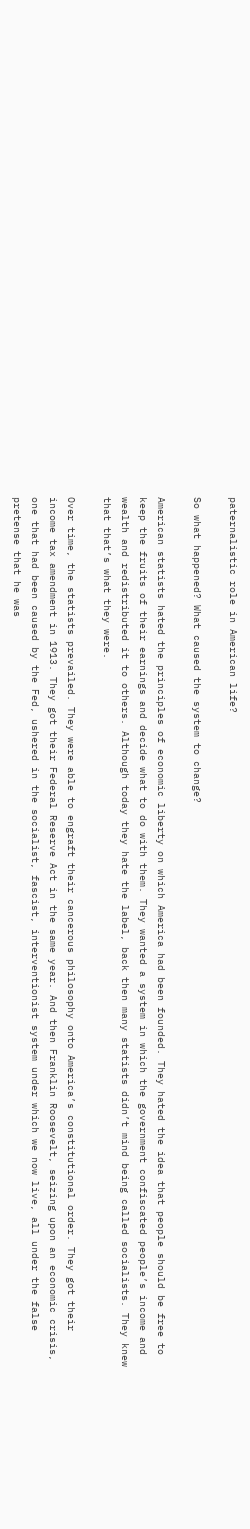paternalistic role in American life?

So what happened? What caused the system to change?

American statists hated the principles of economic liberty on which America had been founded. They hated the idea that people should be free to keep the fruits of their earnings and decide what to do with them. They wanted a system in which the government confiscated people’s income and wealth and redistributed it to others. Although today they hate the label, back then many statists didn’t mind being called socialists. They knew that that’s what they were.

Over time, the statists prevailed. They were able to engraft their cancerous philosophy onto America’s constitutional order. They got their income tax amendment in 1913. They got their Federal Reserve Act in the same year. And then Franklin Roosevelt, seizing upon an economic crisis, one that had been caused by the Fed, ushered in the socialist, fascist, interventionist system under which we now live, all under the false pretense that he was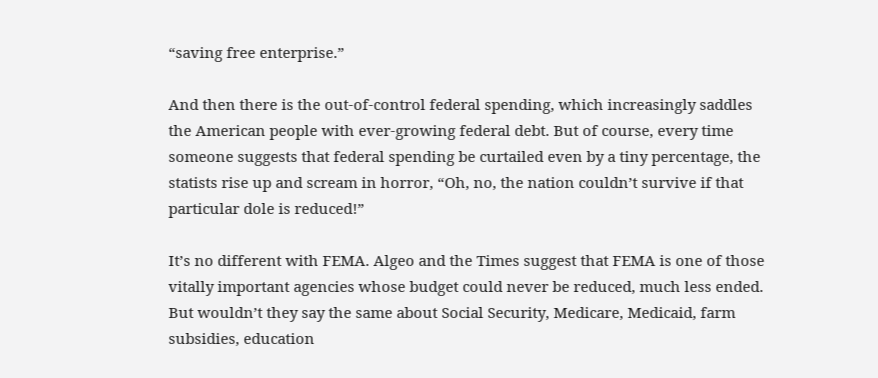“saving free enterprise.”

And then there is the out-of-control federal spending, which increasingly saddles the American people with ever-growing federal debt. But of course, every time someone suggests that federal spending be curtailed even by a tiny percentage, the statists rise up and scream in horror, “Oh, no, the nation couldn’t survive if that particular dole is reduced!”

It’s no different with FEMA. Algeo and the Times suggest that FEMA is one of those vitally important agencies whose budget could never be reduced, much less ended. But wouldn’t they say the same about Social Security, Medicare, Medicaid, farm subsidies, education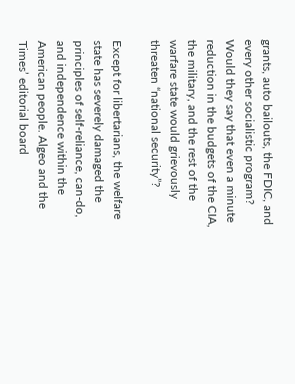grants, auto bailouts, the FDIC, and every other socialistic program? Would they say that even a minute reduction in the budgets of the CIA, the military, and the rest of the warfare state would grievously threaten “national security”?

Except for libertarians, the welfare state has severely damaged the principles of self-reliance, can-do, and independence within the American people. Algeo and the Times’ editorial board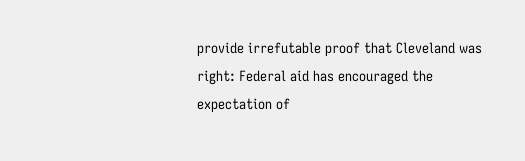provide irrefutable proof that Cleveland was right: Federal aid has encouraged the expectation of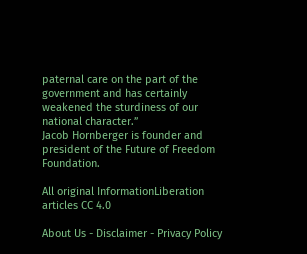paternal care on the part of the government and has certainly weakened the sturdiness of our national character.”
Jacob Hornberger is founder and president of the Future of Freedom Foundation.

All original InformationLiberation articles CC 4.0

About Us - Disclaimer - Privacy Policy